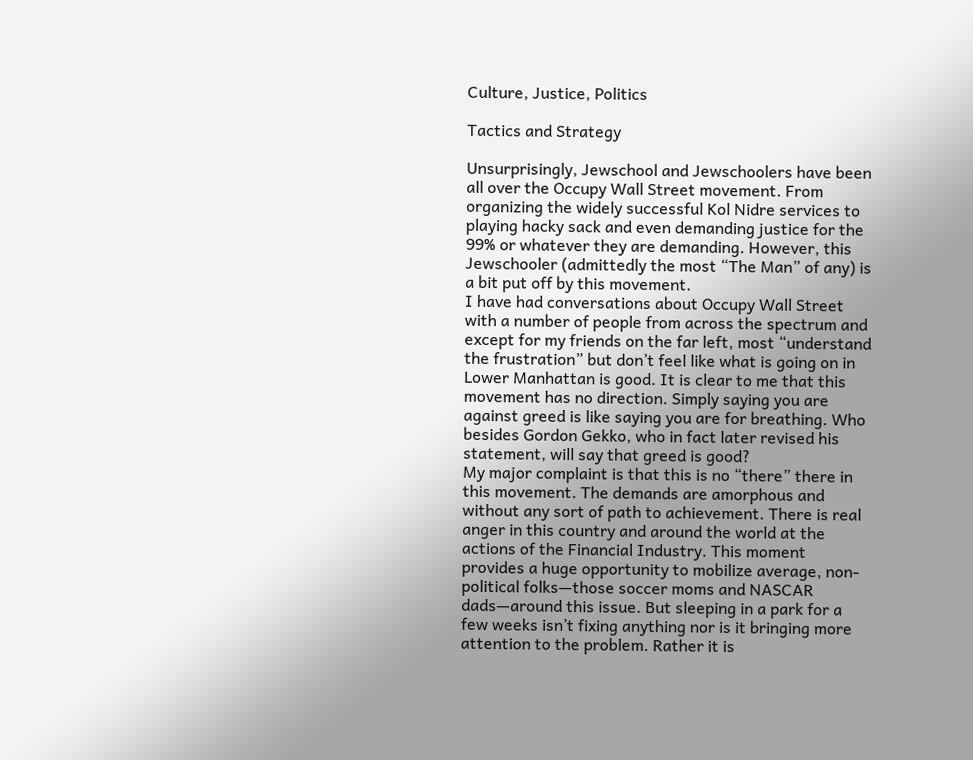Culture, Justice, Politics

Tactics and Strategy

Unsurprisingly, Jewschool and Jewschoolers have been all over the Occupy Wall Street movement. From organizing the widely successful Kol Nidre services to playing hacky sack and even demanding justice for the 99% or whatever they are demanding. However, this Jewschooler (admittedly the most “The Man” of any) is a bit put off by this movement.
I have had conversations about Occupy Wall Street with a number of people from across the spectrum and except for my friends on the far left, most “understand the frustration” but don’t feel like what is going on in Lower Manhattan is good. It is clear to me that this movement has no direction. Simply saying you are against greed is like saying you are for breathing. Who besides Gordon Gekko, who in fact later revised his statement, will say that greed is good?
My major complaint is that this is no “there” there in this movement. The demands are amorphous and without any sort of path to achievement. There is real anger in this country and around the world at the actions of the Financial Industry. This moment provides a huge opportunity to mobilize average, non-political folks—those soccer moms and NASCAR dads—around this issue. But sleeping in a park for a few weeks isn’t fixing anything nor is it bringing more attention to the problem. Rather it is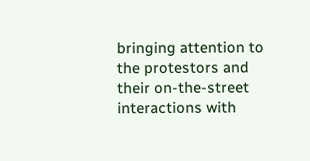bringing attention to the protestors and their on-the-street interactions with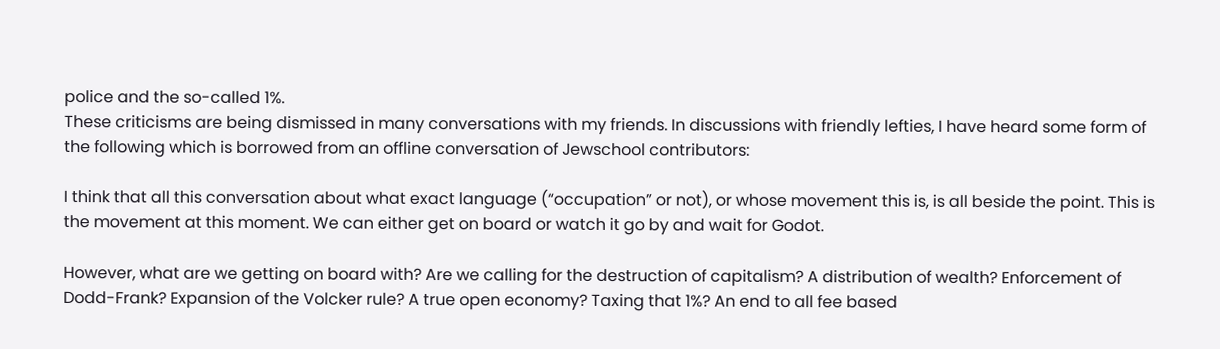police and the so-called 1%.
These criticisms are being dismissed in many conversations with my friends. In discussions with friendly lefties, I have heard some form of the following which is borrowed from an offline conversation of Jewschool contributors:

I think that all this conversation about what exact language (“occupation” or not), or whose movement this is, is all beside the point. This is the movement at this moment. We can either get on board or watch it go by and wait for Godot.

However, what are we getting on board with? Are we calling for the destruction of capitalism? A distribution of wealth? Enforcement of Dodd-Frank? Expansion of the Volcker rule? A true open economy? Taxing that 1%? An end to all fee based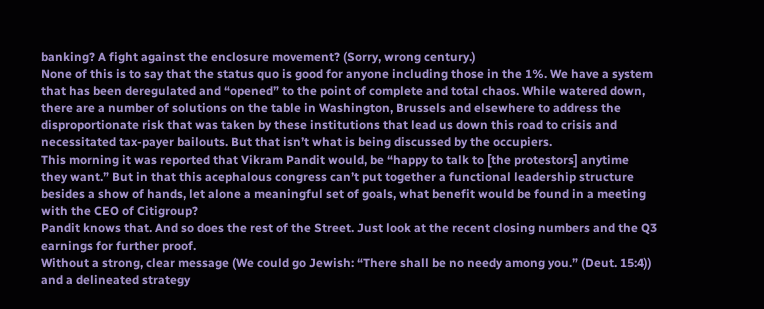banking? A fight against the enclosure movement? (Sorry, wrong century.)
None of this is to say that the status quo is good for anyone including those in the 1%. We have a system that has been deregulated and “opened” to the point of complete and total chaos. While watered down, there are a number of solutions on the table in Washington, Brussels and elsewhere to address the disproportionate risk that was taken by these institutions that lead us down this road to crisis and necessitated tax-payer bailouts. But that isn’t what is being discussed by the occupiers.
This morning it was reported that Vikram Pandit would, be “happy to talk to [the protestors] anytime they want.” But in that this acephalous congress can’t put together a functional leadership structure besides a show of hands, let alone a meaningful set of goals, what benefit would be found in a meeting with the CEO of Citigroup?
Pandit knows that. And so does the rest of the Street. Just look at the recent closing numbers and the Q3 earnings for further proof.
Without a strong, clear message (We could go Jewish: “There shall be no needy among you.” (Deut. 15:4)) and a delineated strategy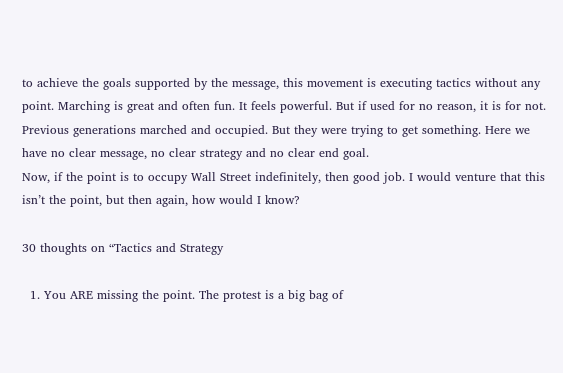to achieve the goals supported by the message, this movement is executing tactics without any point. Marching is great and often fun. It feels powerful. But if used for no reason, it is for not. Previous generations marched and occupied. But they were trying to get something. Here we have no clear message, no clear strategy and no clear end goal.
Now, if the point is to occupy Wall Street indefinitely, then good job. I would venture that this isn’t the point, but then again, how would I know?

30 thoughts on “Tactics and Strategy

  1. You ARE missing the point. The protest is a big bag of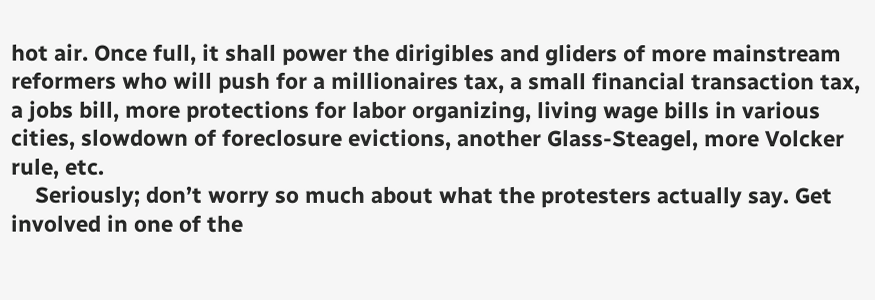hot air. Once full, it shall power the dirigibles and gliders of more mainstream reformers who will push for a millionaires tax, a small financial transaction tax, a jobs bill, more protections for labor organizing, living wage bills in various cities, slowdown of foreclosure evictions, another Glass-Steagel, more Volcker rule, etc.
    Seriously; don’t worry so much about what the protesters actually say. Get involved in one of the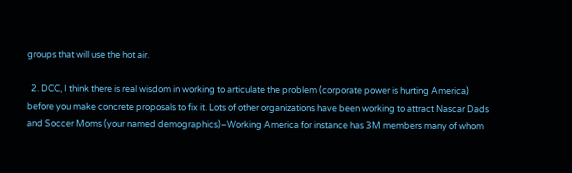groups that will use the hot air.

  2. DCC, I think there is real wisdom in working to articulate the problem (corporate power is hurting America) before you make concrete proposals to fix it. Lots of other organizations have been working to attract Nascar Dads and Soccer Moms (your named demographics)–Working America for instance has 3M members many of whom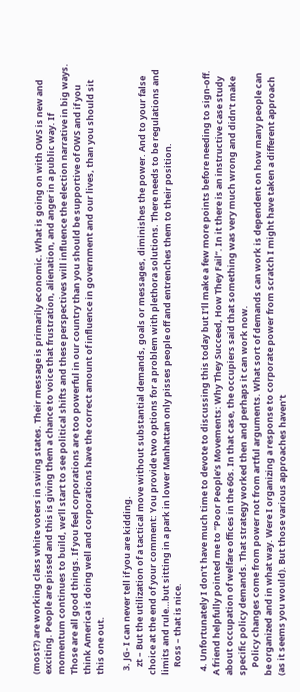(most?) are working class white voters in swing states. Their message is primarily economic. What is going on with OWS is new and exciting. People are pissed and this is giving them a chance to voice that frustration, alienation, and anger in a public way. If momentum continues to build, we’ll start to see political shifts and these perspectives will influence the election narrative in big ways. Those are all good things. If you feel corporations are too powerful in our country than you should be supportive of OWS and if you think America is doing well and corporations have the correct amount of influence in government and our lives, than you should sit this one out.

  3. JG- I can never tell if you are kidding.
    zt – But the utilization of a tactical move without substantial demands, goals or messages, diminishes the power. And to your false choice at the end of your comment: You provide two options for a problem with plethora solutions. There needs to be regulations and limits and rule…but sitting in a park in lower Manhattan only pisses people off and entrenches them to their position.
    Ross – that is nice.

  4. Unfortunately I don’t have much time to devote to discussing this today but I’ll make a few more points before needing to sign-off. A friend helpfully pointed me to “Poor People’s Movements: Why They Succeed, How They Fail”. In it there is an instructive case study about occupation of welfare offices in the 60s. In that case, the occupiers said that something was very much wrong and didn’t make specific policy demands. That strategy worked then and perhaps it can work now.
    Policy changes come from power not from artful arguments. What sort of demands can work is dependent on how many people can be organized and in what way. Were I organizing a response to corporate power from scratch I might have taken a different approach (as it seems you would). But those various approaches haven’t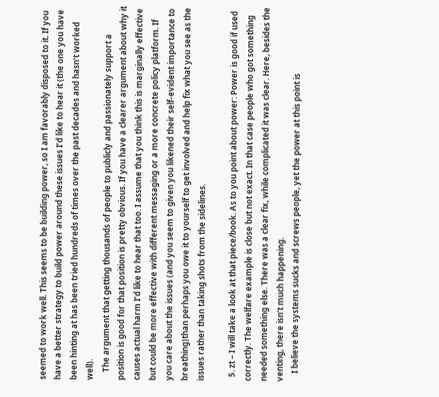seemed to work well. This seems to be building power, so I am favorably disposed to it. If you have a better strategy to build power around these issues I’d like to hear it (the one you have been hinting at has been tried hundreds of times over the past decades and hasn’t worked well).
    The argument that getting thousands of people to publicly and passionately support a position is good for that position is pretty obvious. If you have a clearer argument about why it causes actual harm I’d like to hear that too. I assume that you think this is marginally effective but could be more effective with different messaging or a more concrete policy platform. If you care about the issues (and you seem to given you likened their self-evident importance to breathing)than perhaps you owe it to yourself to get involved and help fix what you see as the issues rather than taking shots from the sidelines.

  5. zt – I will take a look at that piece/book. As to you point about power: Power is good if used correctly. The welfare example is close but not exact. In that case people who got something needed something else. There was a clear fix, while complicated it was clear. Here, besides the venting, there isn’t much happening.
    I believe the systems sucks and screws people, yet the power at this point is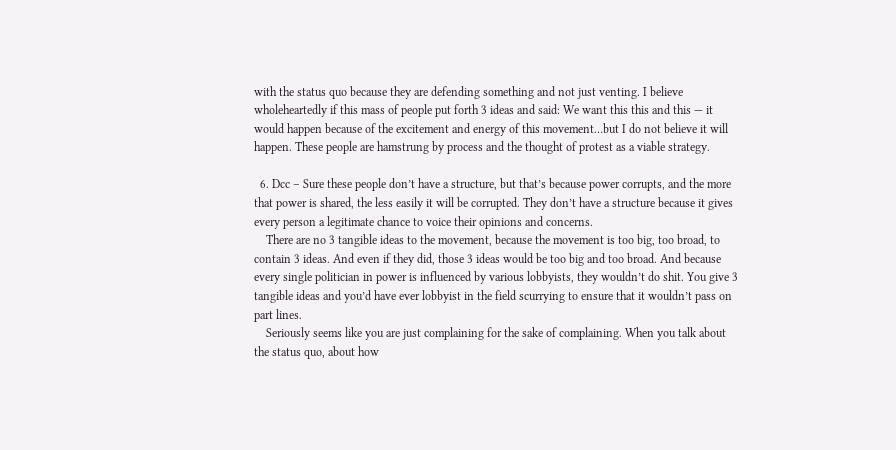with the status quo because they are defending something and not just venting. I believe wholeheartedly if this mass of people put forth 3 ideas and said: We want this this and this — it would happen because of the excitement and energy of this movement…but I do not believe it will happen. These people are hamstrung by process and the thought of protest as a viable strategy.

  6. Dcc – Sure these people don’t have a structure, but that’s because power corrupts, and the more that power is shared, the less easily it will be corrupted. They don’t have a structure because it gives every person a legitimate chance to voice their opinions and concerns.
    There are no 3 tangible ideas to the movement, because the movement is too big, too broad, to contain 3 ideas. And even if they did, those 3 ideas would be too big and too broad. And because every single politician in power is influenced by various lobbyists, they wouldn’t do shit. You give 3 tangible ideas and you’d have ever lobbyist in the field scurrying to ensure that it wouldn’t pass on part lines.
    Seriously seems like you are just complaining for the sake of complaining. When you talk about the status quo, about how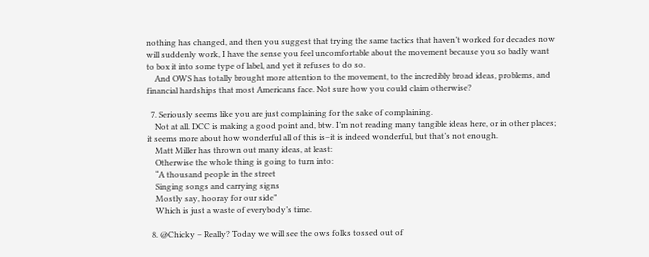nothing has changed, and then you suggest that trying the same tactics that haven’t worked for decades now will suddenly work, I have the sense you feel uncomfortable about the movement because you so badly want to box it into some type of label, and yet it refuses to do so.
    And OWS has totally brought more attention to the movement, to the incredibly broad ideas, problems, and financial hardships that most Americans face. Not sure how you could claim otherwise?

  7. Seriously seems like you are just complaining for the sake of complaining.
    Not at all. DCC is making a good point and, btw. I’m not reading many tangible ideas here, or in other places; it seems more about how wonderful all of this is–it is indeed wonderful, but that’s not enough.
    Matt Miller has thrown out many ideas, at least:
    Otherwise the whole thing is going to turn into:
    “A thousand people in the street
    Singing songs and carrying signs
    Mostly say, hooray for our side”
    Which is just a waste of everybody’s time.

  8. @Chicky – Really? Today we will see the ows folks tossed out of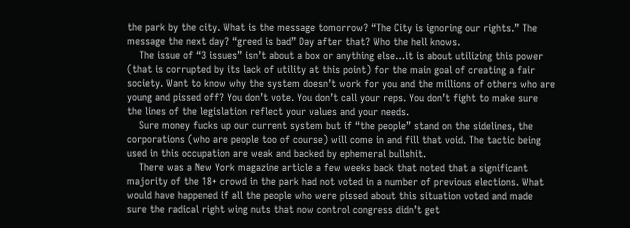the park by the city. What is the message tomorrow? “The City is ignoring our rights.” The message the next day? “greed is bad” Day after that? Who the hell knows.
    The issue of “3 issues” isn’t about a box or anything else…it is about utilizing this power (that is corrupted by its lack of utility at this point) for the main goal of creating a fair society. Want to know why the system doesn’t work for you and the millions of others who are young and pissed off? You don’t vote. You don’t call your reps. You don’t fight to make sure the lines of the legislation reflect your values and your needs.
    Sure money fucks up our current system but if “the people” stand on the sidelines, the corporations (who are people too of course) will come in and fill that void. The tactic being used in this occupation are weak and backed by ephemeral bullshit.
    There was a New York magazine article a few weeks back that noted that a significant majority of the 18+ crowd in the park had not voted in a number of previous elections. What would have happened if all the people who were pissed about this situation voted and made sure the radical right wing nuts that now control congress didn’t get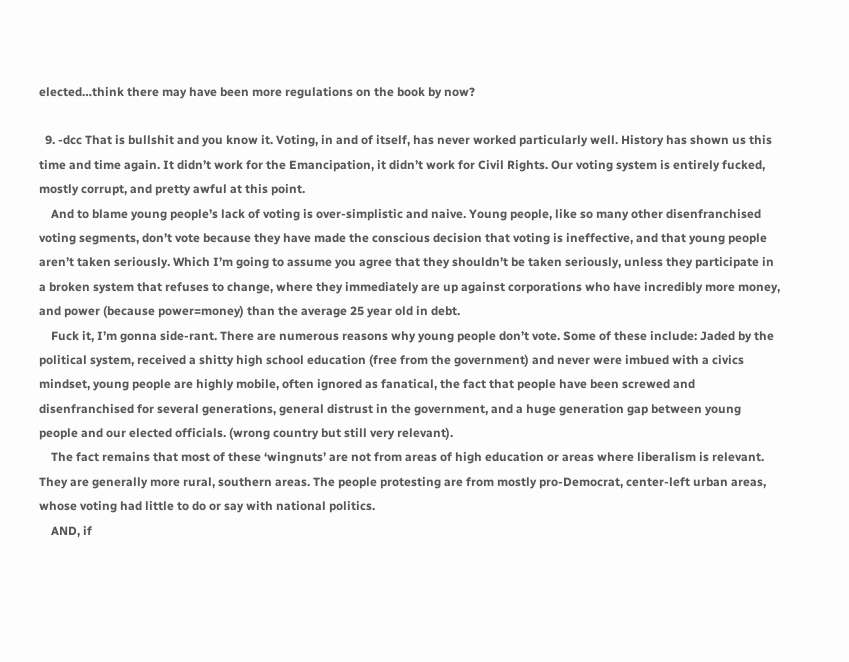elected…think there may have been more regulations on the book by now?

  9. -dcc That is bullshit and you know it. Voting, in and of itself, has never worked particularly well. History has shown us this time and time again. It didn’t work for the Emancipation, it didn’t work for Civil Rights. Our voting system is entirely fucked, mostly corrupt, and pretty awful at this point.
    And to blame young people’s lack of voting is over-simplistic and naive. Young people, like so many other disenfranchised voting segments, don’t vote because they have made the conscious decision that voting is ineffective, and that young people aren’t taken seriously. Which I’m going to assume you agree that they shouldn’t be taken seriously, unless they participate in a broken system that refuses to change, where they immediately are up against corporations who have incredibly more money, and power (because power=money) than the average 25 year old in debt.
    Fuck it, I’m gonna side-rant. There are numerous reasons why young people don’t vote. Some of these include: Jaded by the political system, received a shitty high school education (free from the government) and never were imbued with a civics mindset, young people are highly mobile, often ignored as fanatical, the fact that people have been screwed and disenfranchised for several generations, general distrust in the government, and a huge generation gap between young people and our elected officials. (wrong country but still very relevant).
    The fact remains that most of these ‘wingnuts’ are not from areas of high education or areas where liberalism is relevant. They are generally more rural, southern areas. The people protesting are from mostly pro-Democrat, center-left urban areas, whose voting had little to do or say with national politics.
    AND, if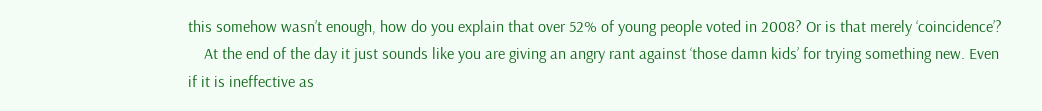this somehow wasn’t enough, how do you explain that over 52% of young people voted in 2008? Or is that merely ‘coincidence’?
    At the end of the day it just sounds like you are giving an angry rant against ‘those damn kids’ for trying something new. Even if it is ineffective as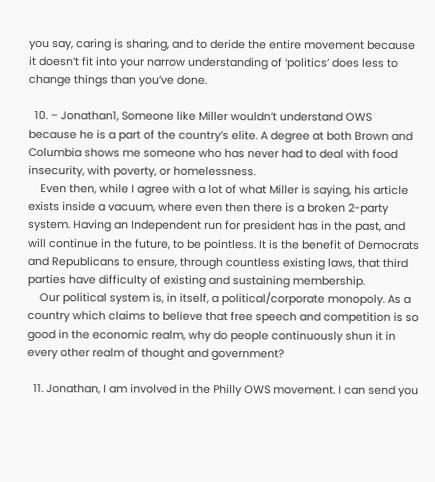you say, caring is sharing, and to deride the entire movement because it doesn’t fit into your narrow understanding of ‘politics’ does less to change things than you’ve done.

  10. – Jonathan1, Someone like Miller wouldn’t understand OWS because he is a part of the country’s elite. A degree at both Brown and Columbia shows me someone who has never had to deal with food insecurity, with poverty, or homelessness.
    Even then, while I agree with a lot of what Miller is saying, his article exists inside a vacuum, where even then there is a broken 2-party system. Having an Independent run for president has in the past, and will continue in the future, to be pointless. It is the benefit of Democrats and Republicans to ensure, through countless existing laws, that third parties have difficulty of existing and sustaining membership.
    Our political system is, in itself, a political/corporate monopoly. As a country which claims to believe that free speech and competition is so good in the economic realm, why do people continuously shun it in every other realm of thought and government?

  11. Jonathan, I am involved in the Philly OWS movement. I can send you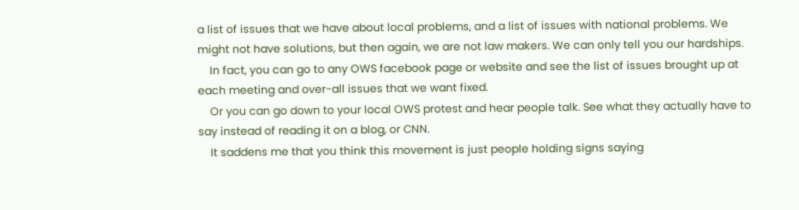a list of issues that we have about local problems, and a list of issues with national problems. We might not have solutions, but then again, we are not law makers. We can only tell you our hardships.
    In fact, you can go to any OWS facebook page or website and see the list of issues brought up at each meeting and over-all issues that we want fixed.
    Or you can go down to your local OWS protest and hear people talk. See what they actually have to say instead of reading it on a blog, or CNN.
    It saddens me that you think this movement is just people holding signs saying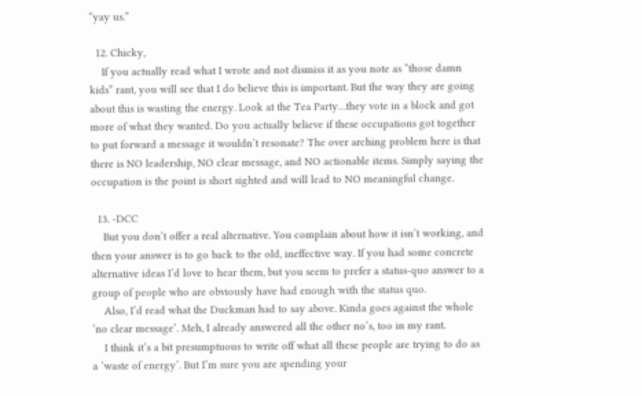“yay us.”

  12. Chicky,
    If you actually read what I wrote and not dismiss it as you note as “those damn kids” rant, you will see that I do believe this is important. But the way they are going about this is wasting the energy. Look at the Tea Party…they vote in a block and got more of what they wanted. Do you actually believe if these occupations got together to put forward a message it wouldn’t resonate? The over arching problem here is that there is NO leadership, NO clear message, and NO actionable items. Simply saying the occupation is the point is short sighted and will lead to NO meaningful change.

  13. -DCC
    But you don’t offer a real alternative. You complain about how it isn’t working, and then your answer is to go back to the old, ineffective way. If you had some concrete alternative ideas I’d love to hear them, but you seem to prefer a status-quo answer to a group of people who are obviously have had enough with the status quo.
    Also, I’d read what the Duckman had to say above. Kinda goes against the whole ‘no clear message’. Meh, I already answered all the other no’s, too in my rant.
    I think it’s a bit presumptuous to write off what all these people are trying to do as a ‘waste of energy’. But I’m sure you are spending your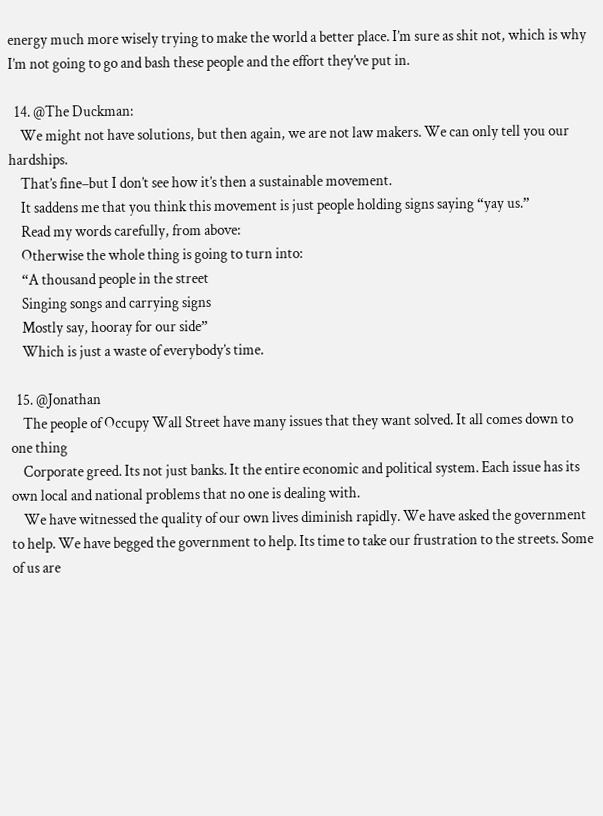energy much more wisely trying to make the world a better place. I’m sure as shit not, which is why I’m not going to go and bash these people and the effort they’ve put in.

  14. @The Duckman:
    We might not have solutions, but then again, we are not law makers. We can only tell you our hardships.
    That’s fine–but I don’t see how it’s then a sustainable movement.
    It saddens me that you think this movement is just people holding signs saying “yay us.”
    Read my words carefully, from above:
    Otherwise the whole thing is going to turn into:
    “A thousand people in the street
    Singing songs and carrying signs
    Mostly say, hooray for our side”
    Which is just a waste of everybody’s time.

  15. @Jonathan
    The people of Occupy Wall Street have many issues that they want solved. It all comes down to one thing
    Corporate greed. Its not just banks. It the entire economic and political system. Each issue has its own local and national problems that no one is dealing with.
    We have witnessed the quality of our own lives diminish rapidly. We have asked the government to help. We have begged the government to help. Its time to take our frustration to the streets. Some of us are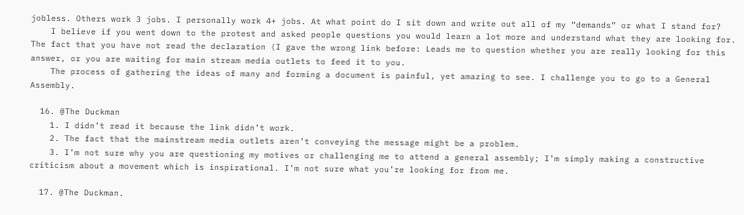jobless. Others work 3 jobs. I personally work 4+ jobs. At what point do I sit down and write out all of my “demands” or what I stand for?
    I believe if you went down to the protest and asked people questions you would learn a lot more and understand what they are looking for. The fact that you have not read the declaration (I gave the wrong link before: Leads me to question whether you are really looking for this answer, or you are waiting for main stream media outlets to feed it to you.
    The process of gathering the ideas of many and forming a document is painful, yet amazing to see. I challenge you to go to a General Assembly.

  16. @The Duckman
    1. I didn’t read it because the link didn’t work.
    2. The fact that the mainstream media outlets aren’t conveying the message might be a problem.
    3. I’m not sure why you are questioning my motives or challenging me to attend a general assembly; I’m simply making a constructive criticism about a movement which is inspirational. I’m not sure what you’re looking for from me.

  17. @The Duckman.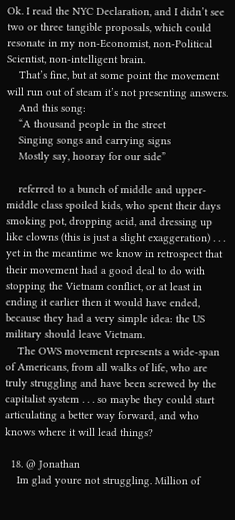Ok. I read the NYC Declaration, and I didn’t see two or three tangible proposals, which could resonate in my non-Economist, non-Political Scientist, non-intelligent brain.
    That’s fine, but at some point the movement will run out of steam it’s not presenting answers.
    And this song:
    “A thousand people in the street
    Singing songs and carrying signs
    Mostly say, hooray for our side”

    referred to a bunch of middle and upper-middle class spoiled kids, who spent their days smoking pot, dropping acid, and dressing up like clowns (this is just a slight exaggeration) . . . yet in the meantime we know in retrospect that their movement had a good deal to do with stopping the Vietnam conflict, or at least in ending it earlier then it would have ended, because they had a very simple idea: the US military should leave Vietnam.
    The OWS movement represents a wide-span of Americans, from all walks of life, who are truly struggling and have been screwed by the capitalist system . . . so maybe they could start articulating a better way forward, and who knows where it will lead things?

  18. @ Jonathan
    Im glad youre not struggling. Million of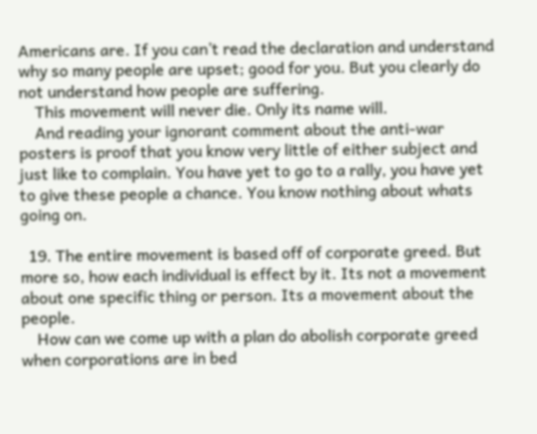Americans are. If you can’t read the declaration and understand why so many people are upset; good for you. But you clearly do not understand how people are suffering.
    This movement will never die. Only its name will.
    And reading your ignorant comment about the anti-war posters is proof that you know very little of either subject and just like to complain. You have yet to go to a rally, you have yet to give these people a chance. You know nothing about whats going on.

  19. The entire movement is based off of corporate greed. But more so, how each individual is effect by it. Its not a movement about one specific thing or person. Its a movement about the people.
    How can we come up with a plan do abolish corporate greed when corporations are in bed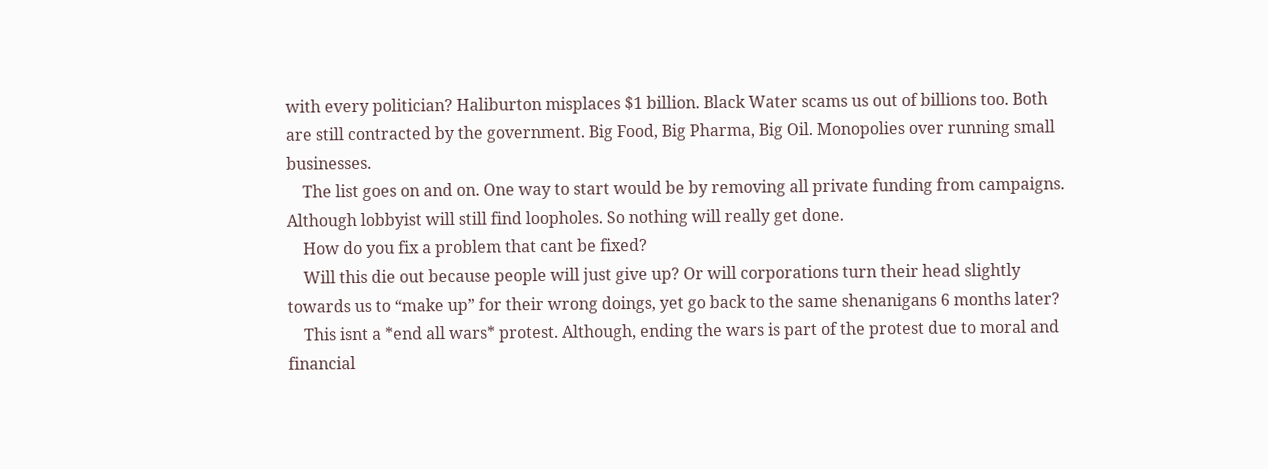with every politician? Haliburton misplaces $1 billion. Black Water scams us out of billions too. Both are still contracted by the government. Big Food, Big Pharma, Big Oil. Monopolies over running small businesses.
    The list goes on and on. One way to start would be by removing all private funding from campaigns. Although lobbyist will still find loopholes. So nothing will really get done.
    How do you fix a problem that cant be fixed?
    Will this die out because people will just give up? Or will corporations turn their head slightly towards us to “make up” for their wrong doings, yet go back to the same shenanigans 6 months later?
    This isnt a *end all wars* protest. Although, ending the wars is part of the protest due to moral and financial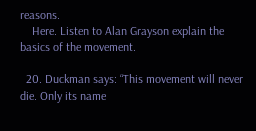reasons.
    Here. Listen to Alan Grayson explain the basics of the movement.

  20. Duckman says: “This movement will never die. Only its name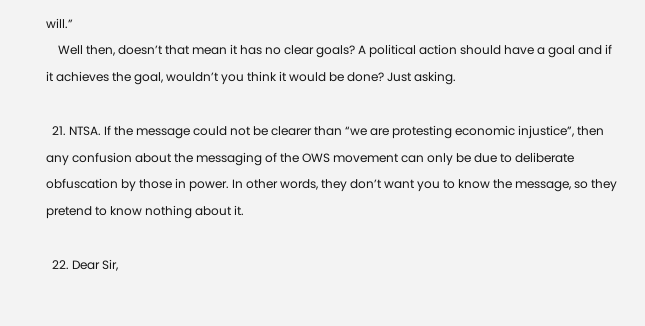will.”
    Well then, doesn’t that mean it has no clear goals? A political action should have a goal and if it achieves the goal, wouldn’t you think it would be done? Just asking.

  21. NTSA. If the message could not be clearer than “we are protesting economic injustice”, then any confusion about the messaging of the OWS movement can only be due to deliberate obfuscation by those in power. In other words, they don’t want you to know the message, so they pretend to know nothing about it.

  22. Dear Sir,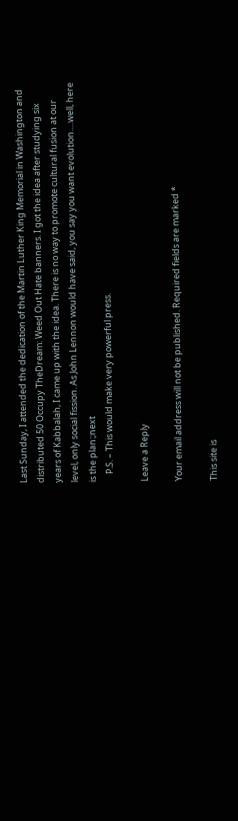Last Sunday, I attended the dedication of the Martin Luther King Memorial in Washington and distributed 50 Occupy TheDream: Weed Out Hate banners. I got the idea after studying six years of Kabbalah, I came up with the idea. There is no way to promote cultural fusion at our level, only social fission. As John Lennon would have said, you say you want evolution….well, here is the plan:;next
    P.S. – This would make very powerful press.

Leave a Reply

Your email address will not be published. Required fields are marked *

This site is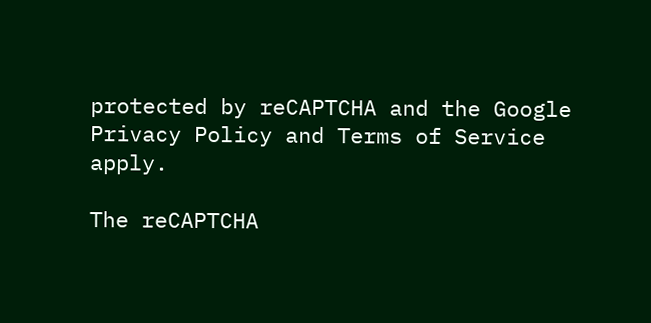protected by reCAPTCHA and the Google Privacy Policy and Terms of Service apply.

The reCAPTCHA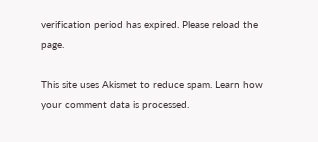verification period has expired. Please reload the page.

This site uses Akismet to reduce spam. Learn how your comment data is processed.